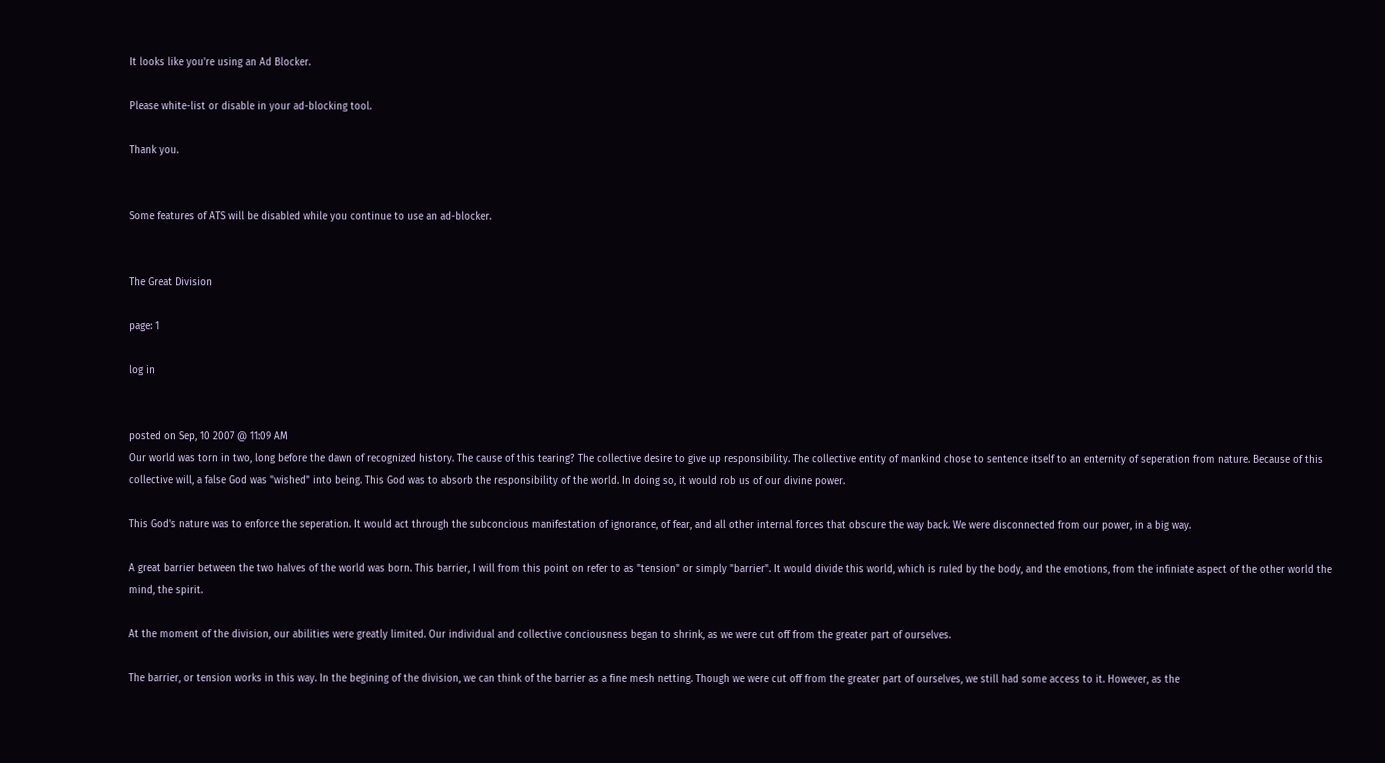It looks like you're using an Ad Blocker.

Please white-list or disable in your ad-blocking tool.

Thank you.


Some features of ATS will be disabled while you continue to use an ad-blocker.


The Great Division

page: 1

log in


posted on Sep, 10 2007 @ 11:09 AM
Our world was torn in two, long before the dawn of recognized history. The cause of this tearing? The collective desire to give up responsibility. The collective entity of mankind chose to sentence itself to an enternity of seperation from nature. Because of this collective will, a false God was "wished" into being. This God was to absorb the responsibility of the world. In doing so, it would rob us of our divine power.

This God's nature was to enforce the seperation. It would act through the subconcious manifestation of ignorance, of fear, and all other internal forces that obscure the way back. We were disconnected from our power, in a big way.

A great barrier between the two halves of the world was born. This barrier, I will from this point on refer to as "tension" or simply "barrier". It would divide this world, which is ruled by the body, and the emotions, from the infiniate aspect of the other world the mind, the spirit.

At the moment of the division, our abilities were greatly limited. Our individual and collective conciousness began to shrink, as we were cut off from the greater part of ourselves.

The barrier, or tension works in this way. In the begining of the division, we can think of the barrier as a fine mesh netting. Though we were cut off from the greater part of ourselves, we still had some access to it. However, as the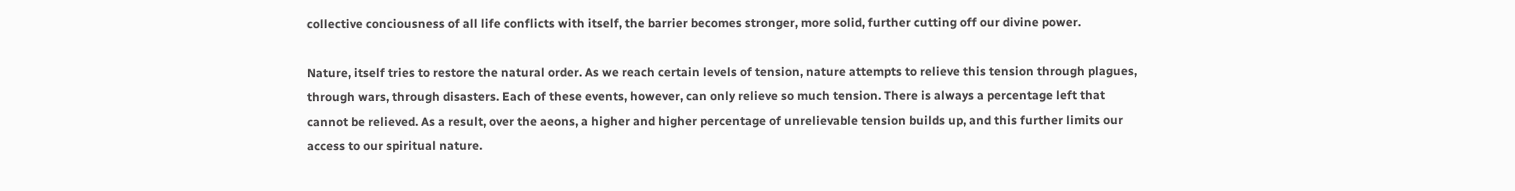collective conciousness of all life conflicts with itself, the barrier becomes stronger, more solid, further cutting off our divine power.

Nature, itself tries to restore the natural order. As we reach certain levels of tension, nature attempts to relieve this tension through plagues, through wars, through disasters. Each of these events, however, can only relieve so much tension. There is always a percentage left that cannot be relieved. As a result, over the aeons, a higher and higher percentage of unrelievable tension builds up, and this further limits our access to our spiritual nature.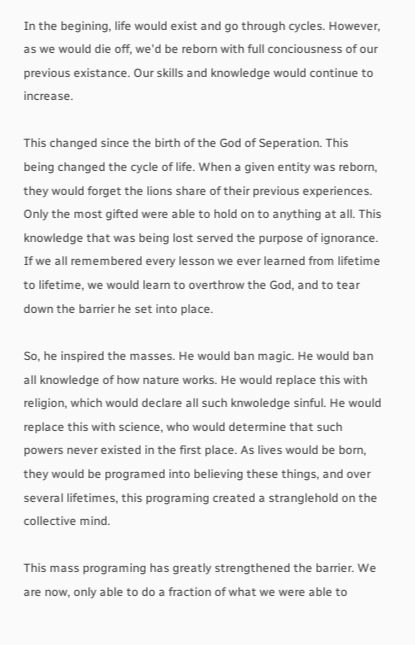In the begining, life would exist and go through cycles. However, as we would die off, we'd be reborn with full conciousness of our previous existance. Our skills and knowledge would continue to increase.

This changed since the birth of the God of Seperation. This being changed the cycle of life. When a given entity was reborn, they would forget the lions share of their previous experiences. Only the most gifted were able to hold on to anything at all. This knowledge that was being lost served the purpose of ignorance. If we all remembered every lesson we ever learned from lifetime to lifetime, we would learn to overthrow the God, and to tear down the barrier he set into place.

So, he inspired the masses. He would ban magic. He would ban all knowledge of how nature works. He would replace this with religion, which would declare all such knwoledge sinful. He would replace this with science, who would determine that such powers never existed in the first place. As lives would be born, they would be programed into believing these things, and over several lifetimes, this programing created a stranglehold on the collective mind.

This mass programing has greatly strengthened the barrier. We are now, only able to do a fraction of what we were able to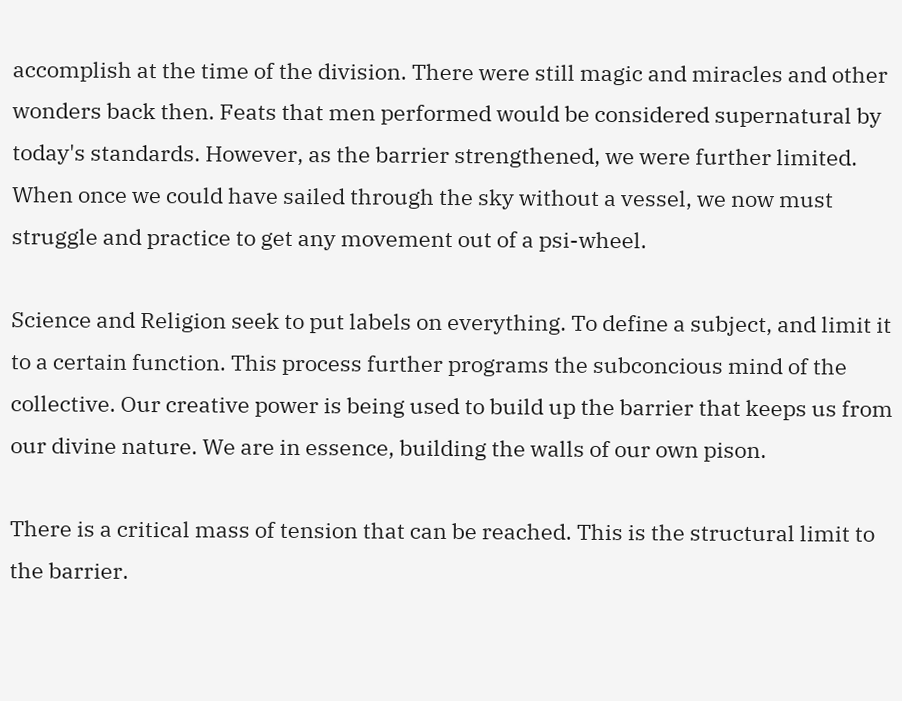accomplish at the time of the division. There were still magic and miracles and other wonders back then. Feats that men performed would be considered supernatural by today's standards. However, as the barrier strengthened, we were further limited. When once we could have sailed through the sky without a vessel, we now must struggle and practice to get any movement out of a psi-wheel.

Science and Religion seek to put labels on everything. To define a subject, and limit it to a certain function. This process further programs the subconcious mind of the collective. Our creative power is being used to build up the barrier that keeps us from our divine nature. We are in essence, building the walls of our own pison.

There is a critical mass of tension that can be reached. This is the structural limit to the barrier.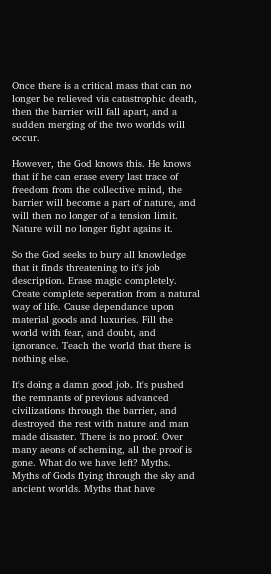Once there is a critical mass that can no longer be relieved via catastrophic death, then the barrier will fall apart, and a sudden merging of the two worlds will occur.

However, the God knows this. He knows that if he can erase every last trace of freedom from the collective mind, the barrier will become a part of nature, and will then no longer of a tension limit. Nature will no longer fight agains it.

So the God seeks to bury all knowledge that it finds threatening to it's job description. Erase magic completely. Create complete seperation from a natural way of life. Cause dependance upon material goods and luxuries. Fill the world with fear, and doubt, and ignorance. Teach the world that there is nothing else.

It's doing a damn good job. It's pushed the remnants of previous advanced civilizations through the barrier, and destroyed the rest with nature and man made disaster. There is no proof. Over many aeons of scheming, all the proof is gone. What do we have left? Myths. Myths of Gods flying through the sky and ancient worlds. Myths that have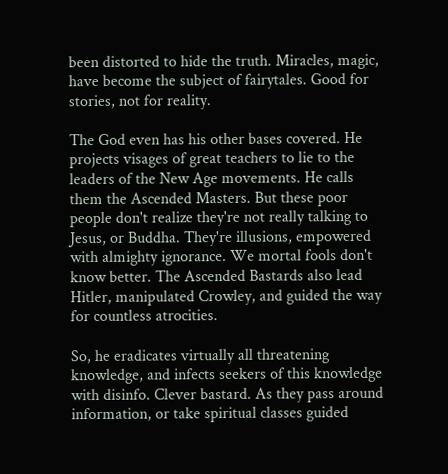been distorted to hide the truth. Miracles, magic, have become the subject of fairytales. Good for stories, not for reality.

The God even has his other bases covered. He projects visages of great teachers to lie to the leaders of the New Age movements. He calls them the Ascended Masters. But these poor people don't realize they're not really talking to Jesus, or Buddha. They're illusions, empowered with almighty ignorance. We mortal fools don't know better. The Ascended Bastards also lead Hitler, manipulated Crowley, and guided the way for countless atrocities.

So, he eradicates virtually all threatening knowledge, and infects seekers of this knowledge with disinfo. Clever bastard. As they pass around information, or take spiritual classes guided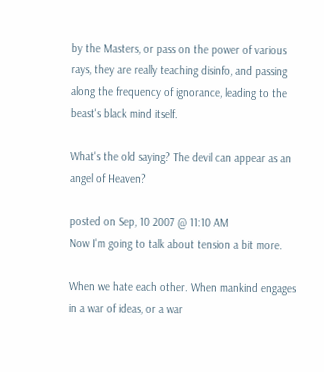by the Masters, or pass on the power of various rays, they are really teaching disinfo, and passing along the frequency of ignorance, leading to the beast's black mind itself.

What's the old saying? The devil can appear as an angel of Heaven?

posted on Sep, 10 2007 @ 11:10 AM
Now I'm going to talk about tension a bit more.

When we hate each other. When mankind engages in a war of ideas, or a war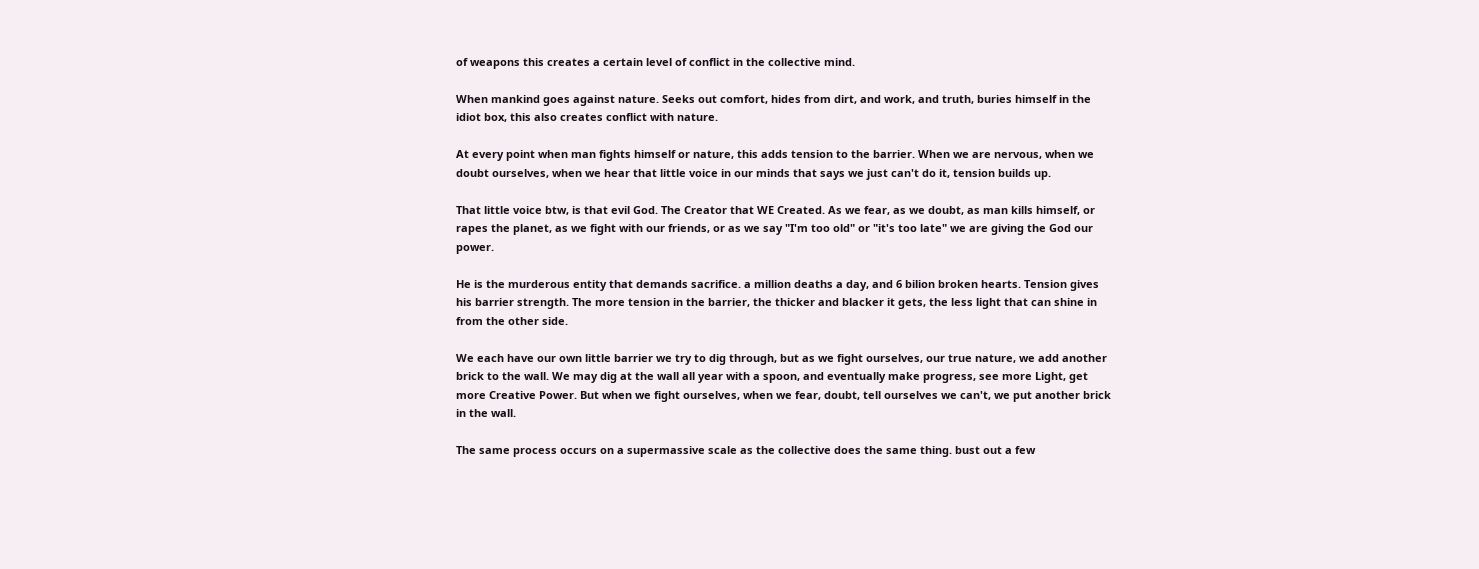of weapons this creates a certain level of conflict in the collective mind.

When mankind goes against nature. Seeks out comfort, hides from dirt, and work, and truth, buries himself in the idiot box, this also creates conflict with nature.

At every point when man fights himself or nature, this adds tension to the barrier. When we are nervous, when we doubt ourselves, when we hear that little voice in our minds that says we just can't do it, tension builds up.

That little voice btw, is that evil God. The Creator that WE Created. As we fear, as we doubt, as man kills himself, or rapes the planet, as we fight with our friends, or as we say "I'm too old" or "it's too late" we are giving the God our power.

He is the murderous entity that demands sacrifice. a million deaths a day, and 6 bilion broken hearts. Tension gives his barrier strength. The more tension in the barrier, the thicker and blacker it gets, the less light that can shine in from the other side.

We each have our own little barrier we try to dig through, but as we fight ourselves, our true nature, we add another brick to the wall. We may dig at the wall all year with a spoon, and eventually make progress, see more Light, get more Creative Power. But when we fight ourselves, when we fear, doubt, tell ourselves we can't, we put another brick in the wall.

The same process occurs on a supermassive scale as the collective does the same thing. bust out a few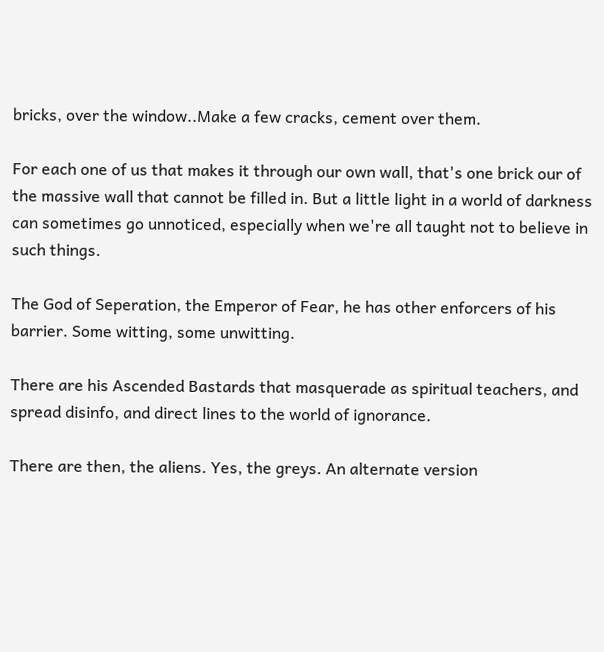bricks, over the window..Make a few cracks, cement over them.

For each one of us that makes it through our own wall, that's one brick our of the massive wall that cannot be filled in. But a little light in a world of darkness can sometimes go unnoticed, especially when we're all taught not to believe in such things.

The God of Seperation, the Emperor of Fear, he has other enforcers of his barrier. Some witting, some unwitting.

There are his Ascended Bastards that masquerade as spiritual teachers, and spread disinfo, and direct lines to the world of ignorance.

There are then, the aliens. Yes, the greys. An alternate version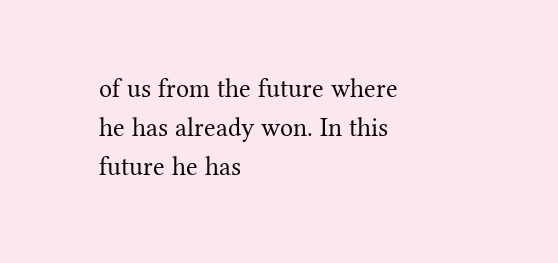of us from the future where he has already won. In this future he has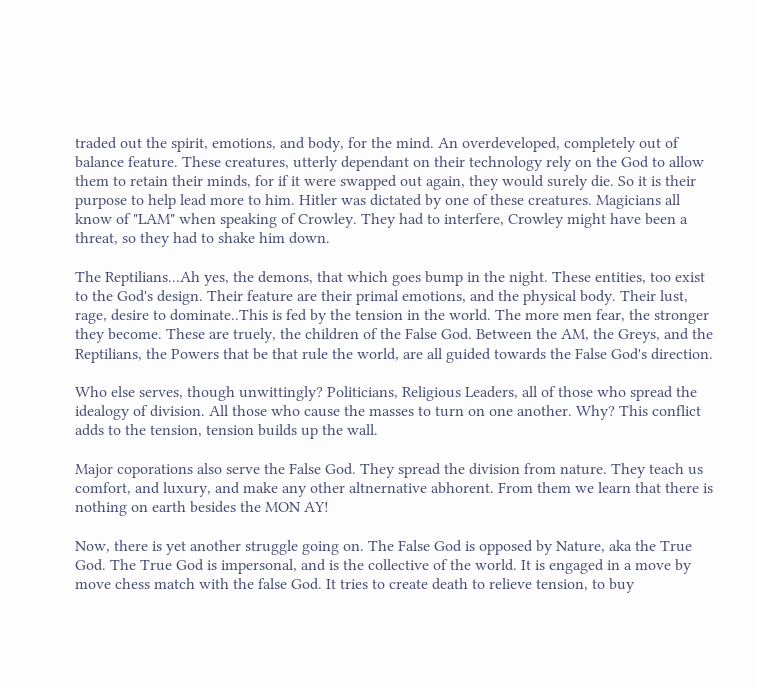traded out the spirit, emotions, and body, for the mind. An overdeveloped, completely out of balance feature. These creatures, utterly dependant on their technology rely on the God to allow them to retain their minds, for if it were swapped out again, they would surely die. So it is their purpose to help lead more to him. Hitler was dictated by one of these creatures. Magicians all know of "LAM" when speaking of Crowley. They had to interfere, Crowley might have been a threat, so they had to shake him down.

The Reptilians...Ah yes, the demons, that which goes bump in the night. These entities, too exist to the God's design. Their feature are their primal emotions, and the physical body. Their lust, rage, desire to dominate..This is fed by the tension in the world. The more men fear, the stronger they become. These are truely, the children of the False God. Between the AM, the Greys, and the Reptilians, the Powers that be that rule the world, are all guided towards the False God's direction.

Who else serves, though unwittingly? Politicians, Religious Leaders, all of those who spread the idealogy of division. All those who cause the masses to turn on one another. Why? This conflict adds to the tension, tension builds up the wall.

Major coporations also serve the False God. They spread the division from nature. They teach us comfort, and luxury, and make any other altnernative abhorent. From them we learn that there is nothing on earth besides the MON AY!

Now, there is yet another struggle going on. The False God is opposed by Nature, aka the True God. The True God is impersonal, and is the collective of the world. It is engaged in a move by move chess match with the false God. It tries to create death to relieve tension, to buy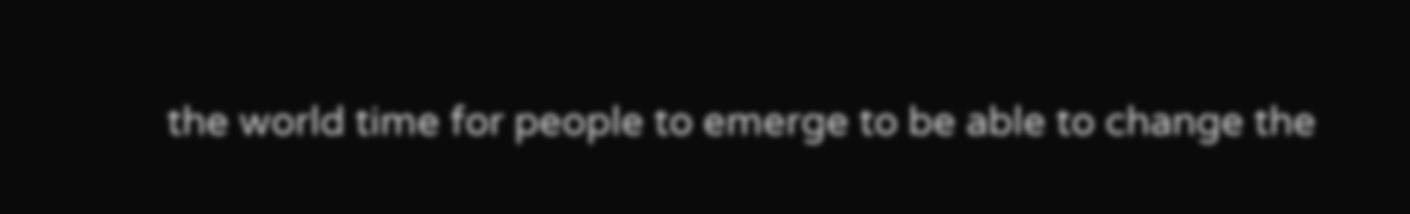the world time for people to emerge to be able to change the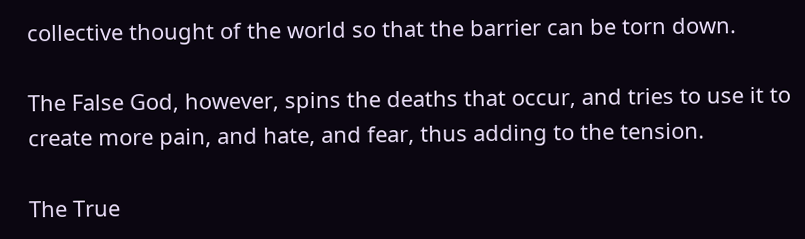collective thought of the world so that the barrier can be torn down.

The False God, however, spins the deaths that occur, and tries to use it to create more pain, and hate, and fear, thus adding to the tension.

The True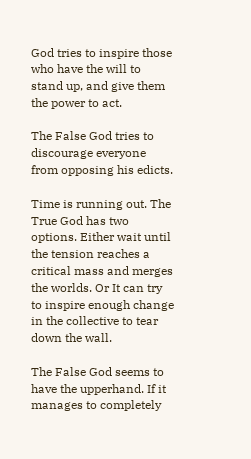God tries to inspire those who have the will to stand up, and give them the power to act.

The False God tries to discourage everyone from opposing his edicts.

Time is running out. The True God has two options. Either wait until the tension reaches a critical mass and merges the worlds. Or It can try to inspire enough change in the collective to tear down the wall.

The False God seems to have the upperhand. If it manages to completely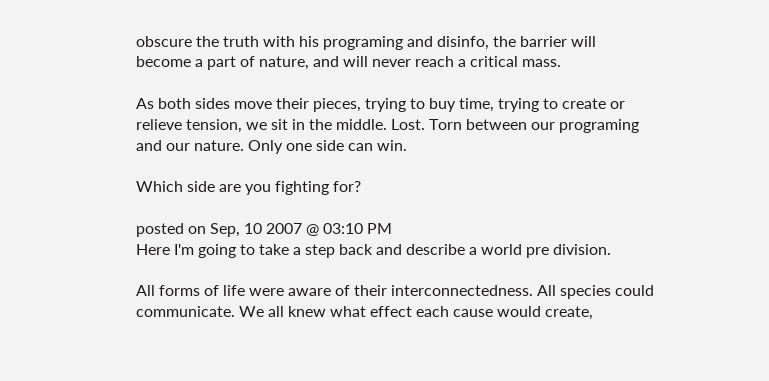obscure the truth with his programing and disinfo, the barrier will become a part of nature, and will never reach a critical mass.

As both sides move their pieces, trying to buy time, trying to create or relieve tension, we sit in the middle. Lost. Torn between our programing and our nature. Only one side can win.

Which side are you fighting for?

posted on Sep, 10 2007 @ 03:10 PM
Here I'm going to take a step back and describe a world pre division.

All forms of life were aware of their interconnectedness. All species could communicate. We all knew what effect each cause would create,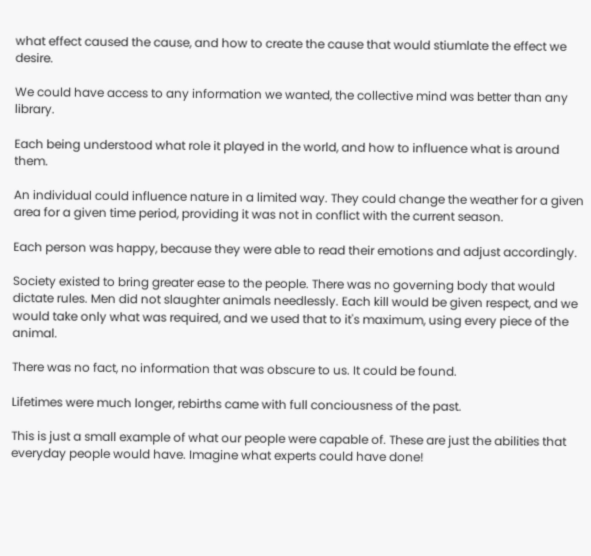what effect caused the cause, and how to create the cause that would stiumlate the effect we desire.

We could have access to any information we wanted, the collective mind was better than any library.

Each being understood what role it played in the world, and how to influence what is around them.

An individual could influence nature in a limited way. They could change the weather for a given area for a given time period, providing it was not in conflict with the current season.

Each person was happy, because they were able to read their emotions and adjust accordingly.

Society existed to bring greater ease to the people. There was no governing body that would dictate rules. Men did not slaughter animals needlessly. Each kill would be given respect, and we would take only what was required, and we used that to it's maximum, using every piece of the animal.

There was no fact, no information that was obscure to us. It could be found.

Lifetimes were much longer, rebirths came with full conciousness of the past.

This is just a small example of what our people were capable of. These are just the abilities that everyday people would have. Imagine what experts could have done!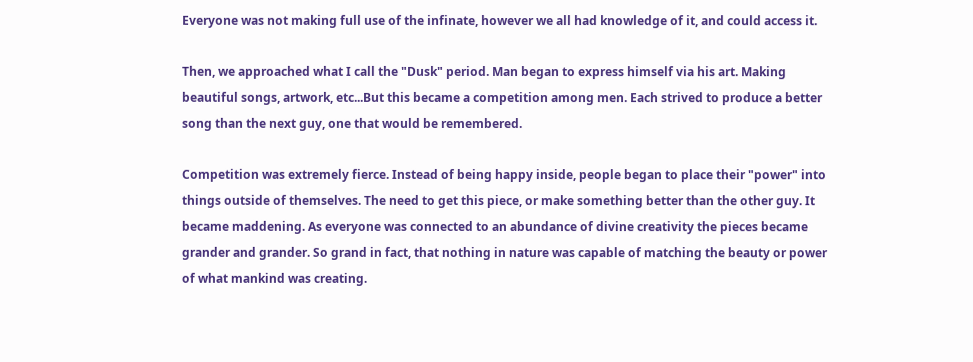Everyone was not making full use of the infinate, however we all had knowledge of it, and could access it.

Then, we approached what I call the "Dusk" period. Man began to express himself via his art. Making beautiful songs, artwork, etc...But this became a competition among men. Each strived to produce a better song than the next guy, one that would be remembered.

Competition was extremely fierce. Instead of being happy inside, people began to place their "power" into things outside of themselves. The need to get this piece, or make something better than the other guy. It became maddening. As everyone was connected to an abundance of divine creativity the pieces became grander and grander. So grand in fact, that nothing in nature was capable of matching the beauty or power of what mankind was creating.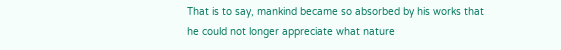That is to say, mankind became so absorbed by his works that he could not longer appreciate what nature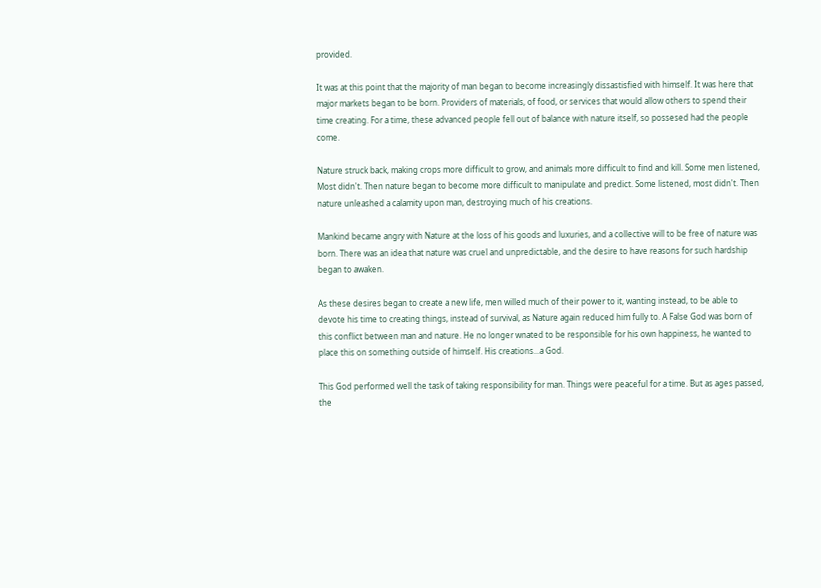provided.

It was at this point that the majority of man began to become increasingly dissastisfied with himself. It was here that major markets began to be born. Providers of materials, of food, or services that would allow others to spend their time creating. For a time, these advanced people fell out of balance with nature itself, so possesed had the people come.

Nature struck back, making crops more difficult to grow, and animals more difficult to find and kill. Some men listened, Most didn't. Then nature began to become more difficult to manipulate and predict. Some listened, most didn't. Then nature unleashed a calamity upon man, destroying much of his creations.

Mankind became angry with Nature at the loss of his goods and luxuries, and a collective will to be free of nature was born. There was an idea that nature was cruel and unpredictable, and the desire to have reasons for such hardship began to awaken.

As these desires began to create a new life, men willed much of their power to it, wanting instead, to be able to devote his time to creating things, instead of survival, as Nature again reduced him fully to. A False God was born of this conflict between man and nature. He no longer wnated to be responsible for his own happiness, he wanted to place this on something outside of himself. His creations...a God.

This God performed well the task of taking responsibility for man. Things were peaceful for a time. But as ages passed, the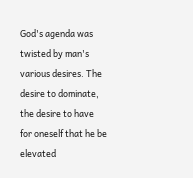God's agenda was twisted by man's various desires. The desire to dominate, the desire to have for oneself that he be elevated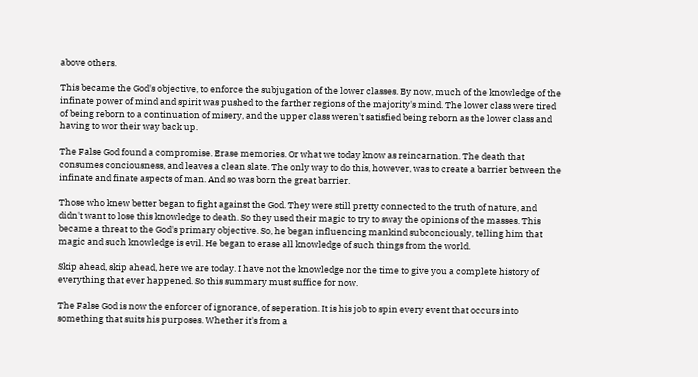above others.

This became the God's objective, to enforce the subjugation of the lower classes. By now, much of the knowledge of the infinate power of mind and spirit was pushed to the farther regions of the majority's mind. The lower class were tired of being reborn to a continuation of misery, and the upper class weren't satisfied being reborn as the lower class and having to wor their way back up.

The False God found a compromise. Erase memories. Or what we today know as reincarnation. The death that consumes conciousness, and leaves a clean slate. The only way to do this, however, was to create a barrier between the infinate and finate aspects of man. And so was born the great barrier.

Those who knew better began to fight against the God. They were still pretty connected to the truth of nature, and didn't want to lose this knowledge to death. So they used their magic to try to sway the opinions of the masses. This became a threat to the God's primary objective. So, he began influencing mankind subconciously, telling him that magic and such knowledge is evil. He began to erase all knowledge of such things from the world.

Skip ahead, skip ahead, here we are today. I have not the knowledge nor the time to give you a complete history of everything that ever happened. So this summary must suffice for now.

The False God is now the enforcer of ignorance, of seperation. It is his job to spin every event that occurs into something that suits his purposes. Whether it's from a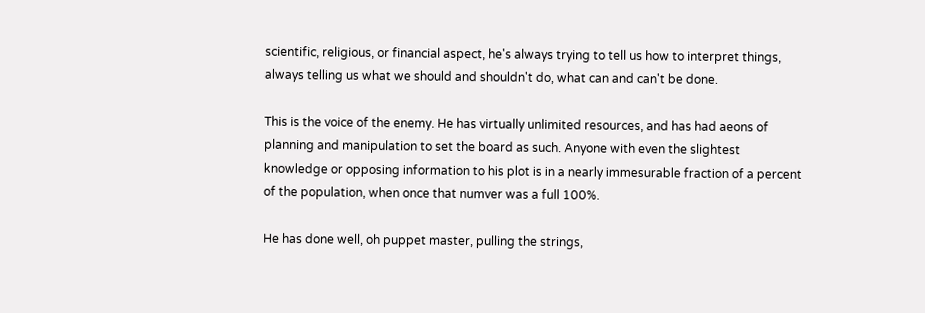scientific, religious, or financial aspect, he's always trying to tell us how to interpret things, always telling us what we should and shouldn't do, what can and can't be done.

This is the voice of the enemy. He has virtually unlimited resources, and has had aeons of planning and manipulation to set the board as such. Anyone with even the slightest knowledge or opposing information to his plot is in a nearly immesurable fraction of a percent of the population, when once that numver was a full 100%.

He has done well, oh puppet master, pulling the strings,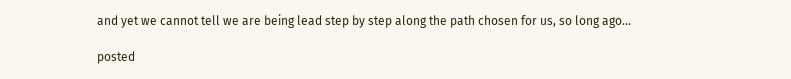and yet we cannot tell we are being lead step by step along the path chosen for us, so long ago...

posted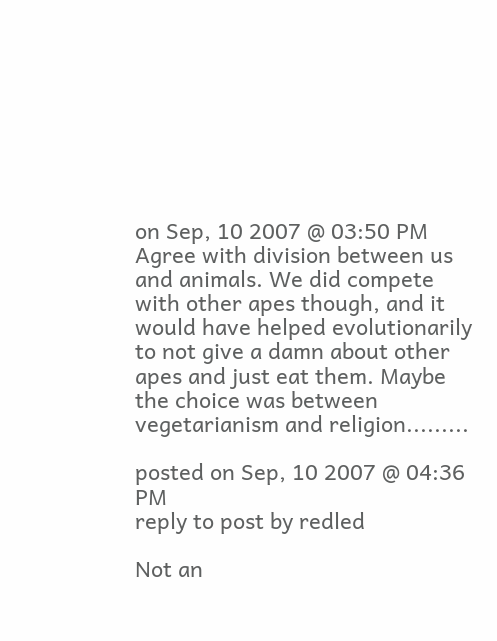on Sep, 10 2007 @ 03:50 PM
Agree with division between us and animals. We did compete with other apes though, and it would have helped evolutionarily to not give a damn about other apes and just eat them. Maybe the choice was between vegetarianism and religion.........

posted on Sep, 10 2007 @ 04:36 PM
reply to post by redled

Not an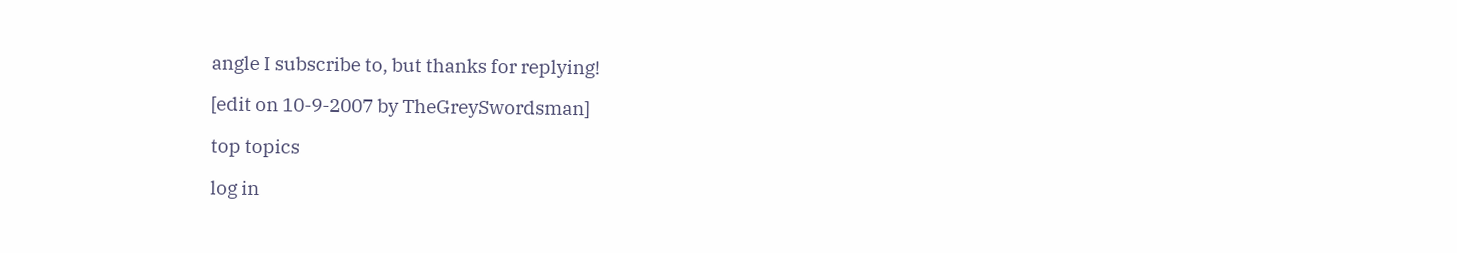angle I subscribe to, but thanks for replying!

[edit on 10-9-2007 by TheGreySwordsman]

top topics

log in